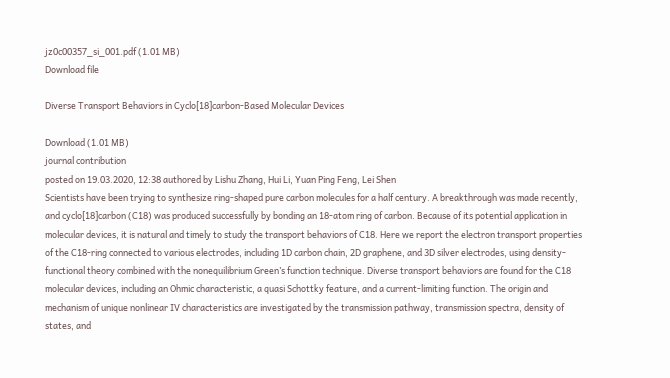jz0c00357_si_001.pdf (1.01 MB)
Download file

Diverse Transport Behaviors in Cyclo[18]carbon-Based Molecular Devices

Download (1.01 MB)
journal contribution
posted on 19.03.2020, 12:38 authored by Lishu Zhang, Hui Li, Yuan Ping Feng, Lei Shen
Scientists have been trying to synthesize ring-shaped pure carbon molecules for a half century. A breakthrough was made recently, and cyclo[18]carbon (C18) was produced successfully by bonding an 18-atom ring of carbon. Because of its potential application in molecular devices, it is natural and timely to study the transport behaviors of C18. Here we report the electron transport properties of the C18-ring connected to various electrodes, including 1D carbon chain, 2D graphene, and 3D silver electrodes, using density-functional theory combined with the nonequilibrium Green’s function technique. Diverse transport behaviors are found for the C18 molecular devices, including an Ohmic characteristic, a quasi Schottky feature, and a current-limiting function. The origin and mechanism of unique nonlinear IV characteristics are investigated by the transmission pathway, transmission spectra, density of states, and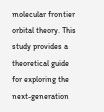molecular frontier orbital theory. This study provides a theoretical guide for exploring the next-generation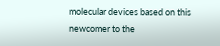molecular devices based on this newcomer to the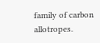family of carbon allotropes.